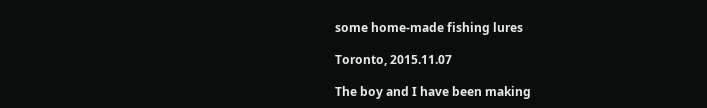some home-made fishing lures

Toronto, 2015.11.07

The boy and I have been making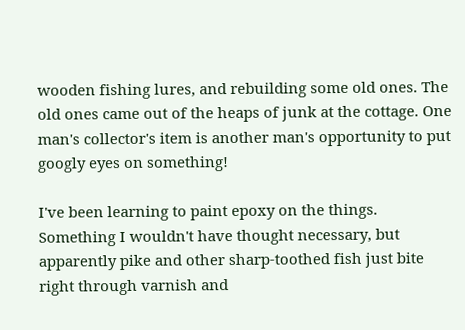wooden fishing lures, and rebuilding some old ones. The old ones came out of the heaps of junk at the cottage. One man's collector's item is another man's opportunity to put googly eyes on something!

I've been learning to paint epoxy on the things. Something I wouldn't have thought necessary, but apparently pike and other sharp-toothed fish just bite right through varnish and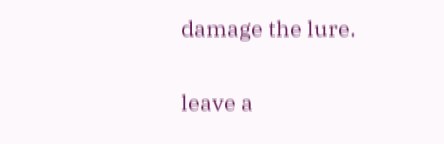damage the lure.

leave a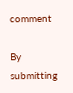comment

By submitting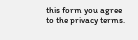this form you agree to the privacy terms.